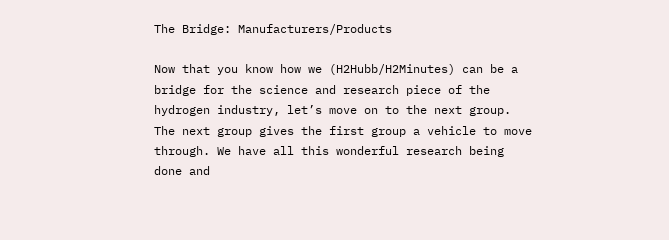The Bridge: Manufacturers/Products

Now that you know how we (H2Hubb/H2Minutes) can be a bridge for the science and research piece of the hydrogen industry, let’s move on to the next group. The next group gives the first group a vehicle to move through. We have all this wonderful research being done and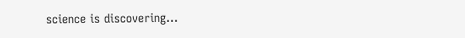science is discovering...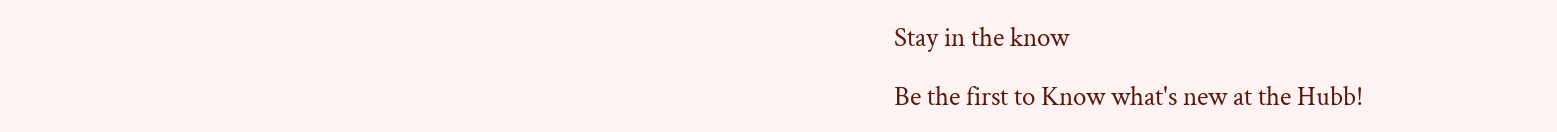Stay in the know

Be the first to Know what's new at the Hubb!